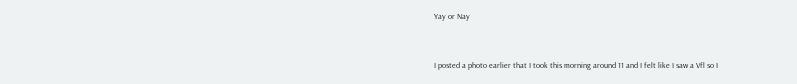Yay or Nay


I posted a photo earlier that I took this morning around 11 and I felt like I saw a Vfl so I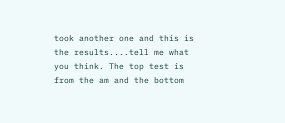took another one and this is the results....tell me what you think. The top test is from the am and the bottom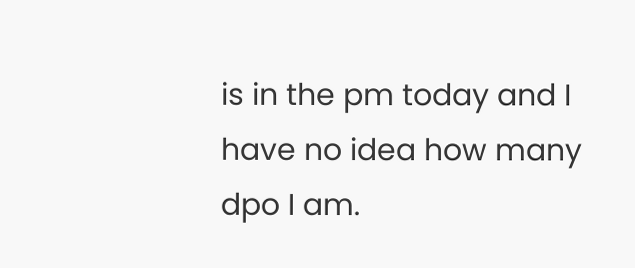is in the pm today and I have no idea how many dpo I am.